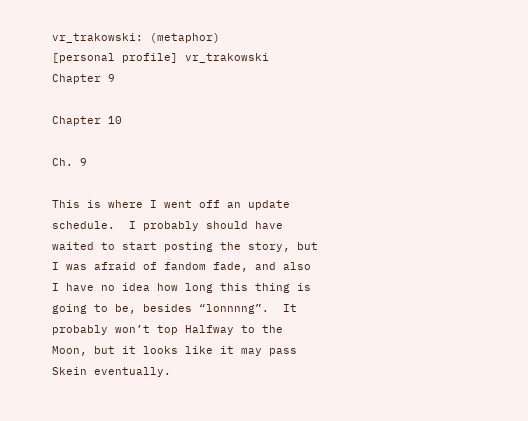vr_trakowski: (metaphor)
[personal profile] vr_trakowski
Chapter 9

Chapter 10

Ch. 9

This is where I went off an update schedule.  I probably should have waited to start posting the story, but I was afraid of fandom fade, and also I have no idea how long this thing is going to be, besides “lonnnng”.  It probably won’t top Halfway to the Moon, but it looks like it may pass Skein eventually.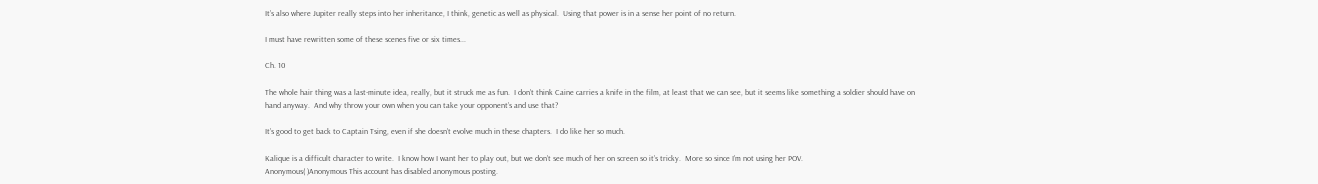It’s also where Jupiter really steps into her inheritance, I think, genetic as well as physical.  Using that power is in a sense her point of no return.

I must have rewritten some of these scenes five or six times...

Ch. 10

The whole hair thing was a last-minute idea, really, but it struck me as fun.  I don’t think Caine carries a knife in the film, at least that we can see, but it seems like something a soldier should have on hand anyway.  And why throw your own when you can take your opponent’s and use that?

It’s good to get back to Captain Tsing, even if she doesn’t evolve much in these chapters.  I do like her so much.

Kalique is a difficult character to write.  I know how I want her to play out, but we don’t see much of her on screen so it’s tricky.  More so since I’m not using her POV.
Anonymous( )Anonymous This account has disabled anonymous posting.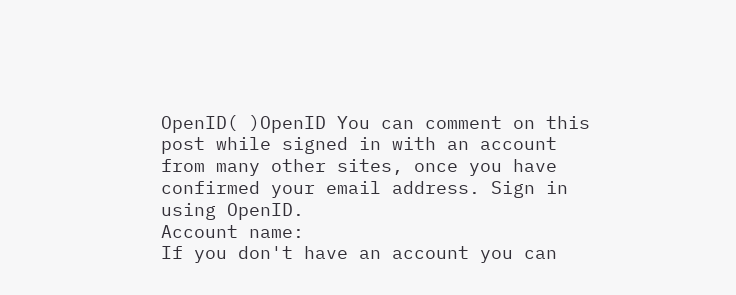OpenID( )OpenID You can comment on this post while signed in with an account from many other sites, once you have confirmed your email address. Sign in using OpenID.
Account name:
If you don't have an account you can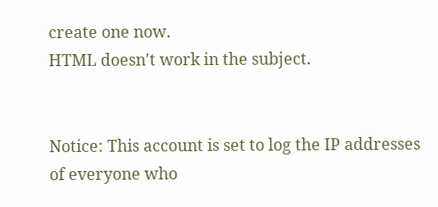create one now.
HTML doesn't work in the subject.


Notice: This account is set to log the IP addresses of everyone who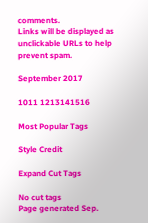comments.
Links will be displayed as unclickable URLs to help prevent spam.

September 2017

1011 1213141516

Most Popular Tags

Style Credit

Expand Cut Tags

No cut tags
Page generated Sep.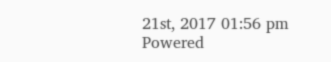21st, 2017 01:56 pm
Powered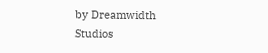by Dreamwidth Studios